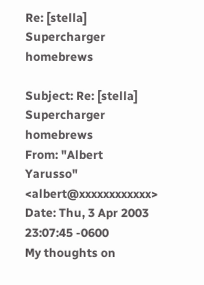Re: [stella] Supercharger homebrews

Subject: Re: [stella] Supercharger homebrews
From: "Albert Yarusso" <albert@xxxxxxxxxxxx>
Date: Thu, 3 Apr 2003 23:07:45 -0600
My thoughts on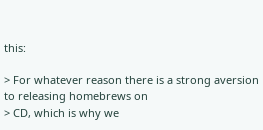this:

> For whatever reason there is a strong aversion to releasing homebrews on
> CD, which is why we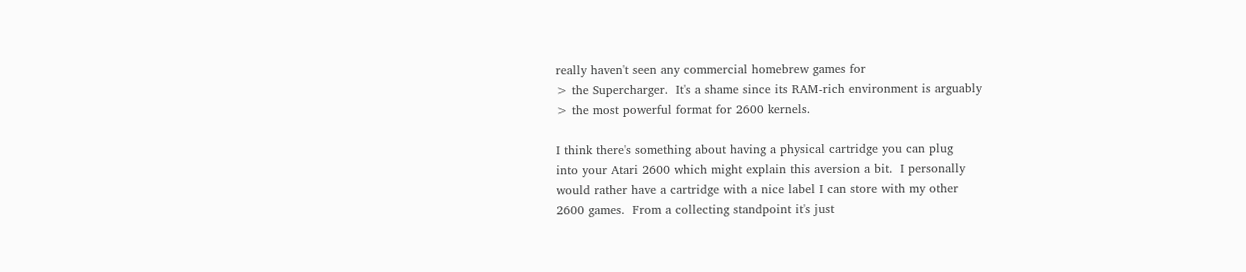really haven't seen any commercial homebrew games for
> the Supercharger.  It's a shame since its RAM-rich environment is arguably
> the most powerful format for 2600 kernels.

I think there's something about having a physical cartridge you can plug
into your Atari 2600 which might explain this aversion a bit.  I personally
would rather have a cartridge with a nice label I can store with my other
2600 games.  From a collecting standpoint it's just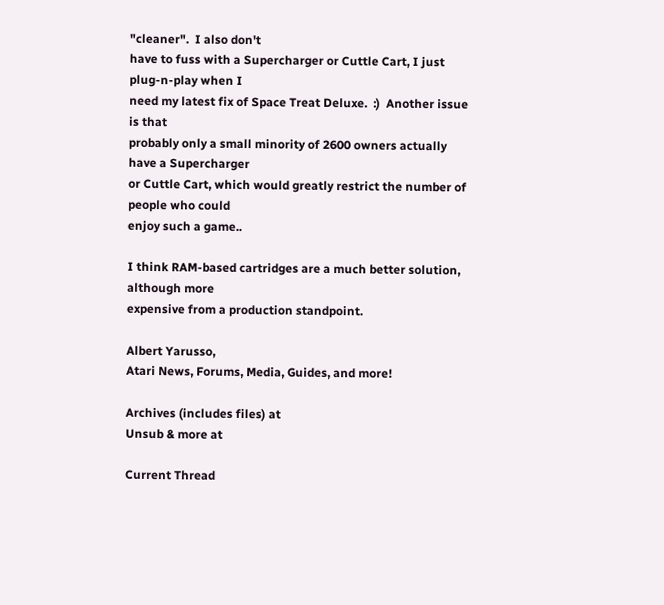"cleaner".  I also don't
have to fuss with a Supercharger or Cuttle Cart, I just plug-n-play when I
need my latest fix of Space Treat Deluxe.  :)  Another issue is that
probably only a small minority of 2600 owners actually have a Supercharger
or Cuttle Cart, which would greatly restrict the number of people who could
enjoy such a game..

I think RAM-based cartridges are a much better solution, although more
expensive from a production standpoint.

Albert Yarusso,
Atari News, Forums, Media, Guides, and more!

Archives (includes files) at
Unsub & more at

Current Thread